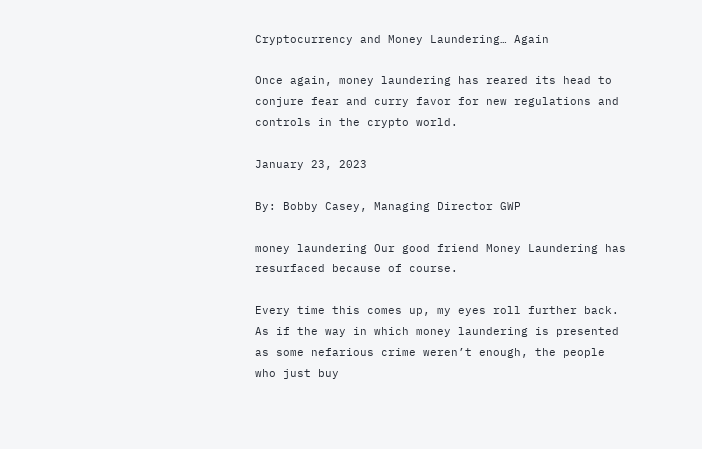Cryptocurrency and Money Laundering… Again

Once again, money laundering has reared its head to conjure fear and curry favor for new regulations and controls in the crypto world.

January 23, 2023

By: Bobby Casey, Managing Director GWP

money laundering Our good friend Money Laundering has resurfaced because of course.

Every time this comes up, my eyes roll further back. As if the way in which money laundering is presented as some nefarious crime weren’t enough, the people who just buy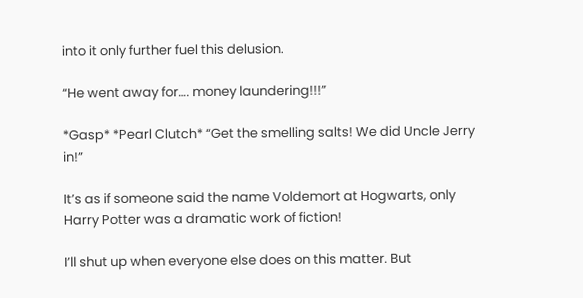into it only further fuel this delusion.

“He went away for…. money laundering!!!”

*Gasp* *Pearl Clutch* “Get the smelling salts! We did Uncle Jerry in!”

It’s as if someone said the name Voldemort at Hogwarts, only Harry Potter was a dramatic work of fiction!

I’ll shut up when everyone else does on this matter. But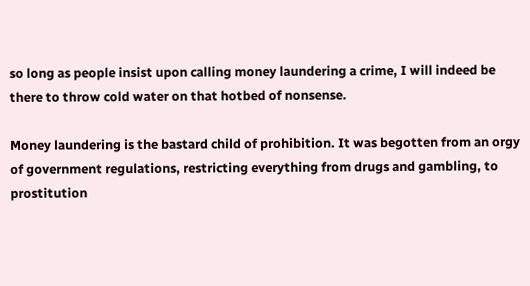so long as people insist upon calling money laundering a crime, I will indeed be there to throw cold water on that hotbed of nonsense.

Money laundering is the bastard child of prohibition. It was begotten from an orgy of government regulations, restricting everything from drugs and gambling, to prostitution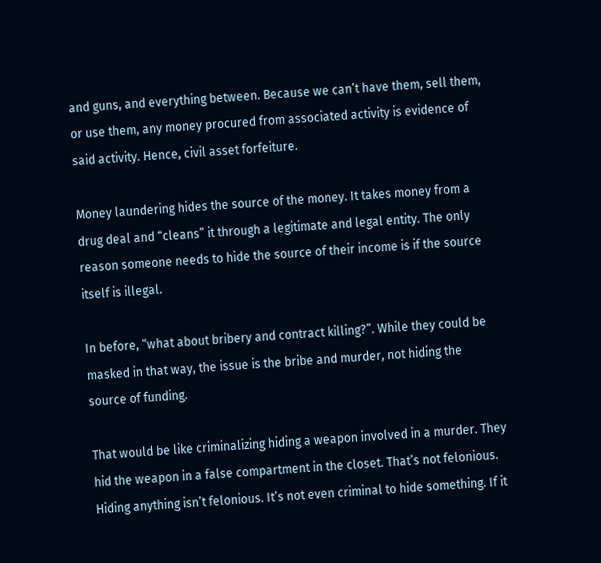and guns, and everything between. Because we can’t have them, sell them, or use them, any money procured from associated activity is evidence of said activity. Hence, civil asset forfeiture.

Money laundering hides the source of the money. It takes money from a drug deal and “cleans” it through a legitimate and legal entity. The only reason someone needs to hide the source of their income is if the source itself is illegal.

In before, “what about bribery and contract killing?”. While they could be masked in that way, the issue is the bribe and murder, not hiding the source of funding.

That would be like criminalizing hiding a weapon involved in a murder. They hid the weapon in a false compartment in the closet. That’s not felonious. Hiding anything isn’t felonious. It’s not even criminal to hide something. If it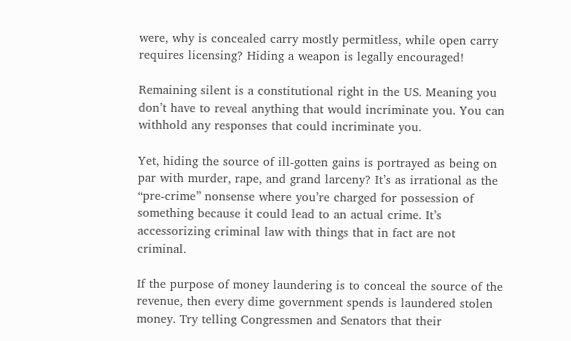were, why is concealed carry mostly permitless, while open carry requires licensing? Hiding a weapon is legally encouraged!

Remaining silent is a constitutional right in the US. Meaning you don’t have to reveal anything that would incriminate you. You can withhold any responses that could incriminate you.

Yet, hiding the source of ill-gotten gains is portrayed as being on par with murder, rape, and grand larceny? It’s as irrational as the “pre-crime” nonsense where you’re charged for possession of something because it could lead to an actual crime. It’s accessorizing criminal law with things that in fact are not criminal.

If the purpose of money laundering is to conceal the source of the revenue, then every dime government spends is laundered stolen money. Try telling Congressmen and Senators that their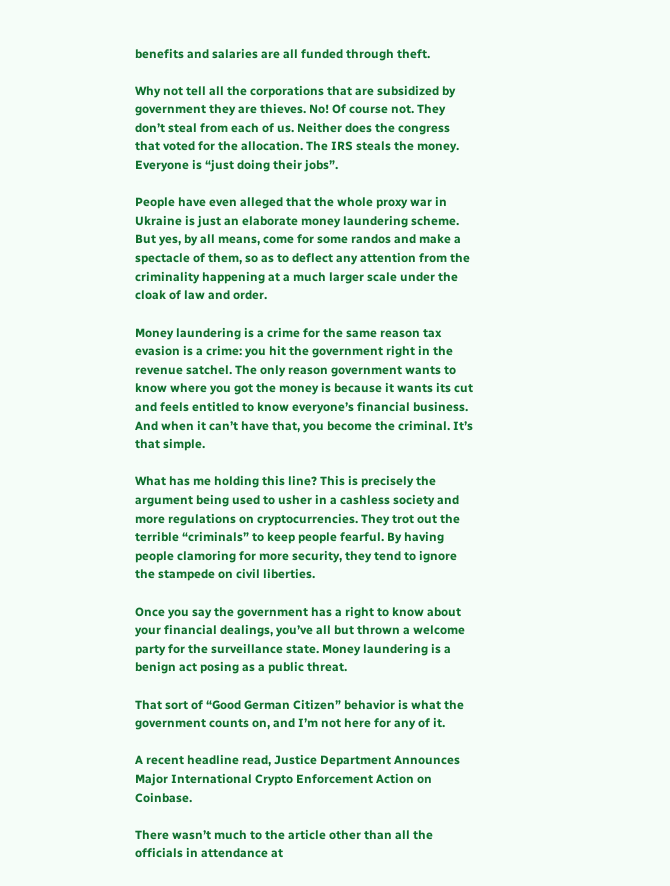benefits and salaries are all funded through theft.

Why not tell all the corporations that are subsidized by government they are thieves. No! Of course not. They don’t steal from each of us. Neither does the congress that voted for the allocation. The IRS steals the money. Everyone is “just doing their jobs”.

People have even alleged that the whole proxy war in Ukraine is just an elaborate money laundering scheme. But yes, by all means, come for some randos and make a spectacle of them, so as to deflect any attention from the criminality happening at a much larger scale under the cloak of law and order.

Money laundering is a crime for the same reason tax evasion is a crime: you hit the government right in the revenue satchel. The only reason government wants to know where you got the money is because it wants its cut and feels entitled to know everyone’s financial business. And when it can’t have that, you become the criminal. It’s that simple.

What has me holding this line? This is precisely the argument being used to usher in a cashless society and more regulations on cryptocurrencies. They trot out the terrible “criminals” to keep people fearful. By having people clamoring for more security, they tend to ignore the stampede on civil liberties.

Once you say the government has a right to know about your financial dealings, you’ve all but thrown a welcome party for the surveillance state. Money laundering is a benign act posing as a public threat.

That sort of “Good German Citizen” behavior is what the government counts on, and I’m not here for any of it.

A recent headline read, Justice Department Announces Major International Crypto Enforcement Action on Coinbase.

There wasn’t much to the article other than all the officials in attendance at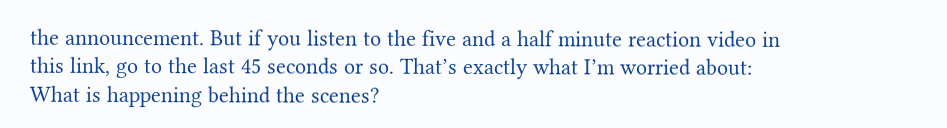the announcement. But if you listen to the five and a half minute reaction video in this link, go to the last 45 seconds or so. That’s exactly what I’m worried about: What is happening behind the scenes?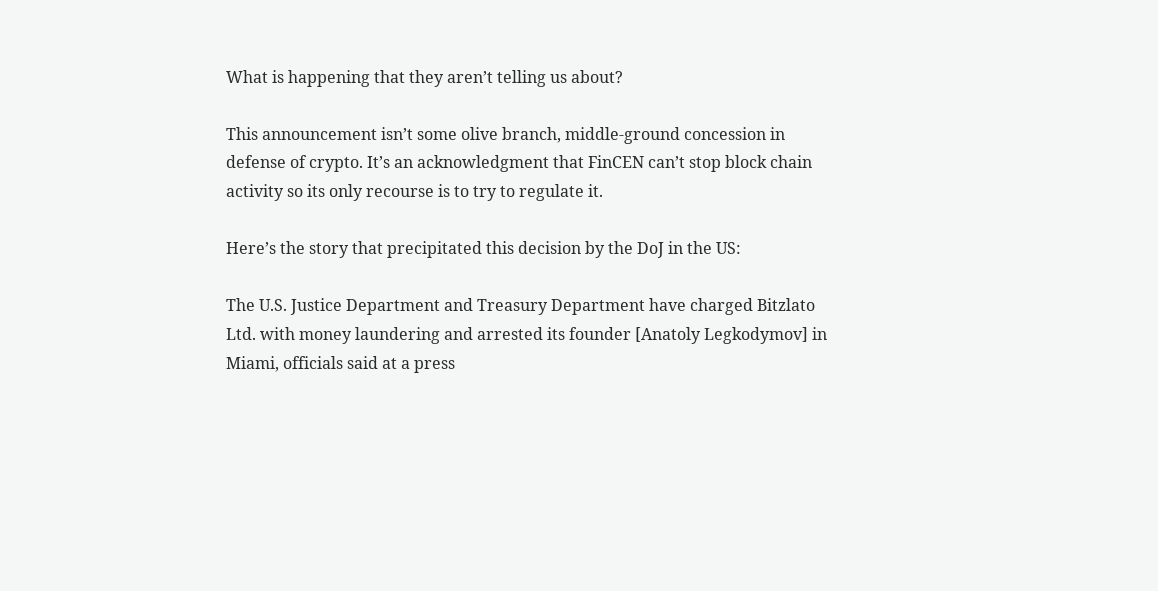What is happening that they aren’t telling us about?

This announcement isn’t some olive branch, middle-ground concession in defense of crypto. It’s an acknowledgment that FinCEN can’t stop block chain activity so its only recourse is to try to regulate it.

Here’s the story that precipitated this decision by the DoJ in the US:

The U.S. Justice Department and Treasury Department have charged Bitzlato Ltd. with money laundering and arrested its founder [Anatoly Legkodymov] in Miami, officials said at a press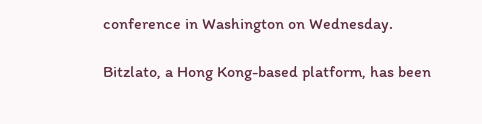conference in Washington on Wednesday.

Bitzlato, a Hong Kong-based platform, has been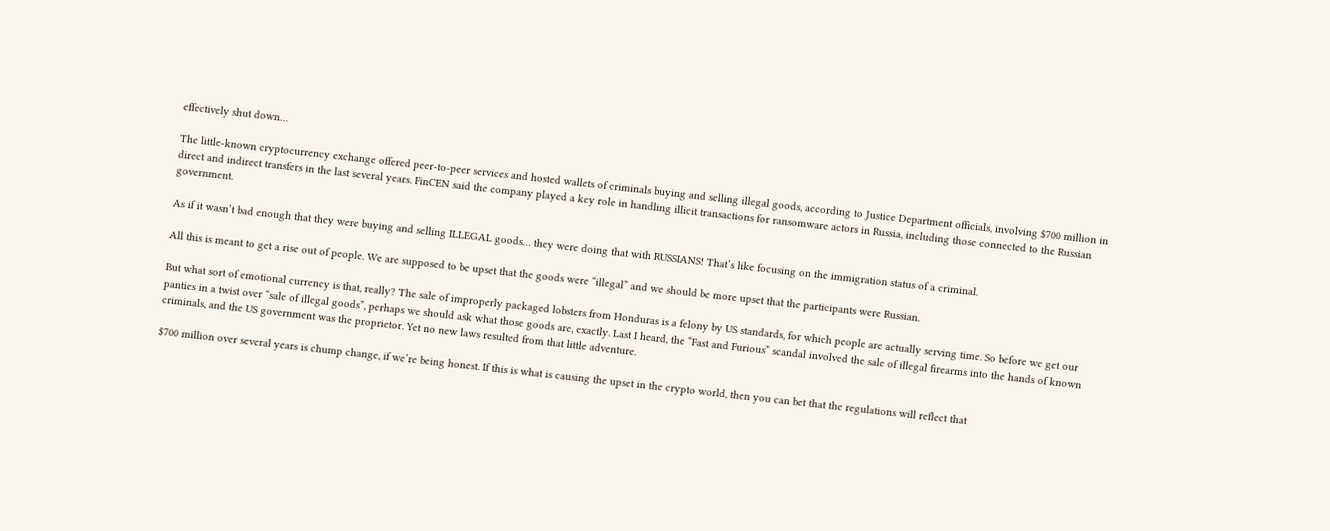effectively shut down…

The little-known cryptocurrency exchange offered peer-to-peer services and hosted wallets of criminals buying and selling illegal goods, according to Justice Department officials, involving $700 million in direct and indirect transfers in the last several years. FinCEN said the company played a key role in handling illicit transactions for ransomware actors in Russia, including those connected to the Russian government.

As if it wasn’t bad enough that they were buying and selling ILLEGAL goods… they were doing that with RUSSIANS! That’s like focusing on the immigration status of a criminal.

All this is meant to get a rise out of people. We are supposed to be upset that the goods were “illegal” and we should be more upset that the participants were Russian.

But what sort of emotional currency is that, really? The sale of improperly packaged lobsters from Honduras is a felony by US standards, for which people are actually serving time. So before we get our panties in a twist over “sale of illegal goods”, perhaps we should ask what those goods are, exactly. Last I heard, the “Fast and Furious” scandal involved the sale of illegal firearms into the hands of known criminals, and the US government was the proprietor. Yet no new laws resulted from that little adventure.

$700 million over several years is chump change, if we’re being honest. If this is what is causing the upset in the crypto world, then you can bet that the regulations will reflect that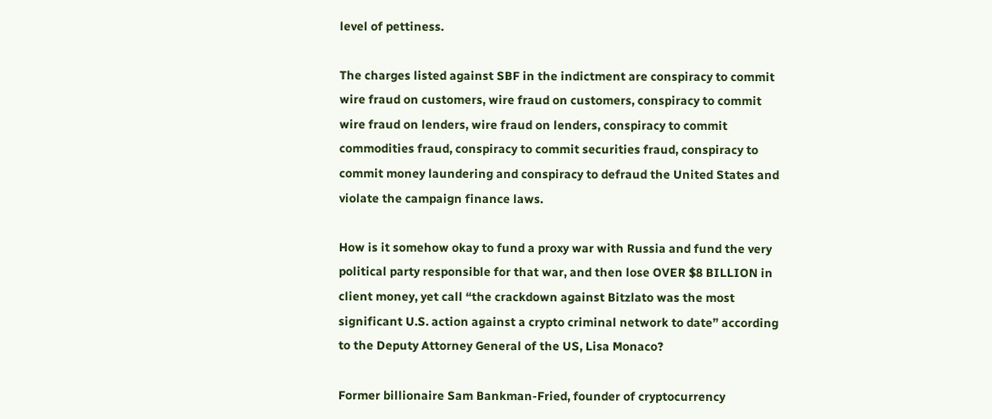level of pettiness.

The charges listed against SBF in the indictment are conspiracy to commit wire fraud on customers, wire fraud on customers, conspiracy to commit wire fraud on lenders, wire fraud on lenders, conspiracy to commit commodities fraud, conspiracy to commit securities fraud, conspiracy to commit money laundering and conspiracy to defraud the United States and violate the campaign finance laws.

How is it somehow okay to fund a proxy war with Russia and fund the very political party responsible for that war, and then lose OVER $8 BILLION in client money, yet call “the crackdown against Bitzlato was the most significant U.S. action against a crypto criminal network to date” according to the Deputy Attorney General of the US, Lisa Monaco?

Former billionaire Sam Bankman-Fried, founder of cryptocurrency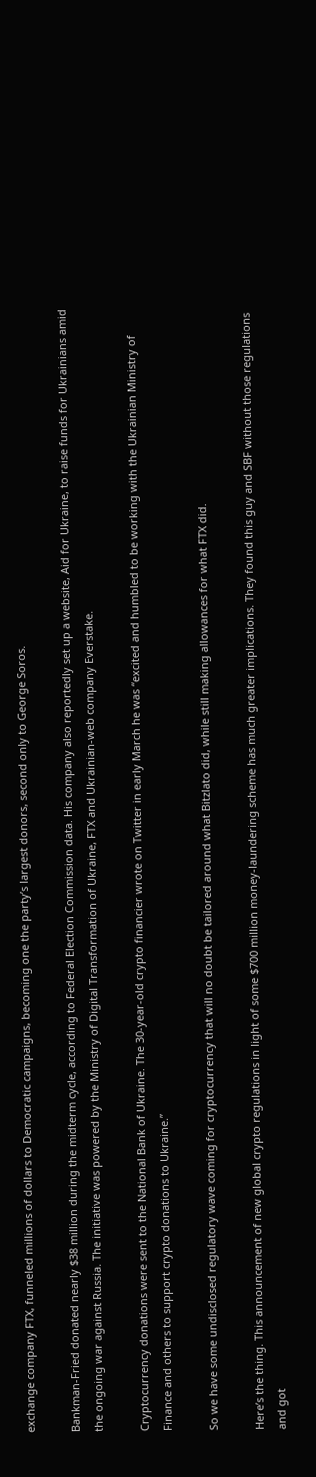exchange company FTX, funneled millions of dollars to Democratic campaigns, becoming one the party’s largest donors, second only to George Soros.

Bankman-Fried donated nearly $38 million during the midterm cycle, according to Federal Election Commission data. His company also reportedly set up a website, Aid for Ukraine, to raise funds for Ukrainians amid the ongoing war against Russia. The initiative was powered by the Ministry of Digital Transformation of Ukraine, FTX and Ukrainian-web company Everstake.

Cryptocurrency donations were sent to the National Bank of Ukraine. The 30-year-old crypto financier wrote on Twitter in early March he was “excited and humbled to be working with the Ukrainian Ministry of Finance and others to support crypto donations to Ukraine.”

So we have some undisclosed regulatory wave coming for cryptocurrency that will no doubt be tailored around what Bitzlato did, while still making allowances for what FTX did.

Here’s the thing. This announcement of new global crypto regulations in light of some $700 million money-laundering scheme has much greater implications. They found this guy and SBF without those regulations and got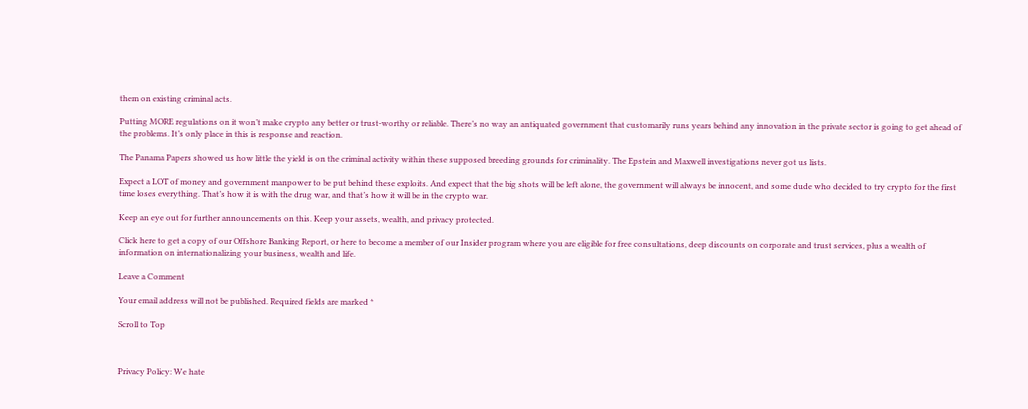them on existing criminal acts.

Putting MORE regulations on it won’t make crypto any better or trust-worthy or reliable. There’s no way an antiquated government that customarily runs years behind any innovation in the private sector is going to get ahead of the problems. It’s only place in this is response and reaction.

The Panama Papers showed us how little the yield is on the criminal activity within these supposed breeding grounds for criminality. The Epstein and Maxwell investigations never got us lists.

Expect a LOT of money and government manpower to be put behind these exploits. And expect that the big shots will be left alone, the government will always be innocent, and some dude who decided to try crypto for the first time loses everything. That’s how it is with the drug war, and that’s how it will be in the crypto war.

Keep an eye out for further announcements on this. Keep your assets, wealth, and privacy protected.

Click here to get a copy of our Offshore Banking Report, or here to become a member of our Insider program where you are eligible for free consultations, deep discounts on corporate and trust services, plus a wealth of information on internationalizing your business, wealth and life.

Leave a Comment

Your email address will not be published. Required fields are marked *

Scroll to Top



Privacy Policy: We hate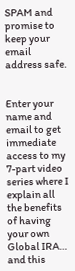SPAM and promise to keep your email address safe.


Enter your name and email to get immediate access to my 7-part video series where I explain all the benefits of having your own Global IRA… and this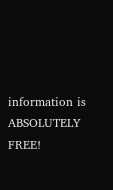information is ABSOLUTELY FREE!